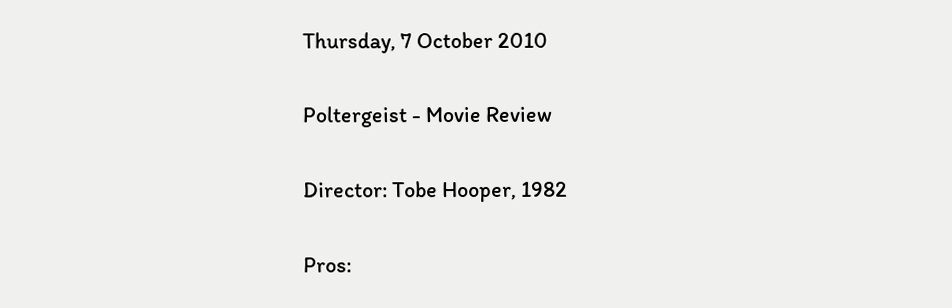Thursday, 7 October 2010

Poltergeist - Movie Review

Director: Tobe Hooper, 1982

Pros: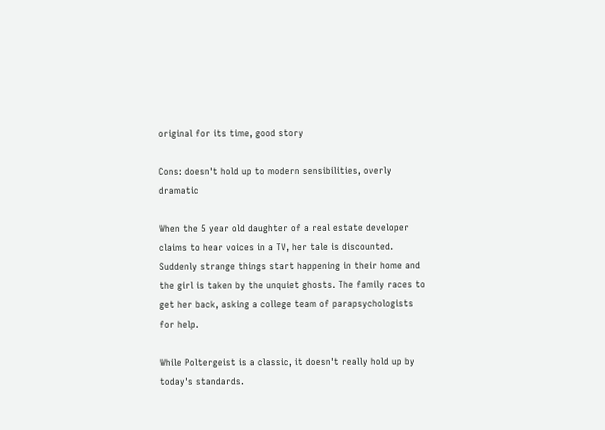original for its time, good story

Cons: doesn't hold up to modern sensibilities, overly dramatic

When the 5 year old daughter of a real estate developer claims to hear voices in a TV, her tale is discounted. Suddenly strange things start happening in their home and the girl is taken by the unquiet ghosts. The family races to get her back, asking a college team of parapsychologists for help.

While Poltergeist is a classic, it doesn't really hold up by today's standards.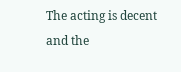The acting is decent and the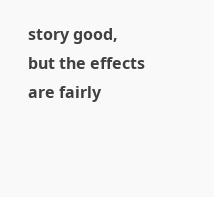story good, but the effects are fairly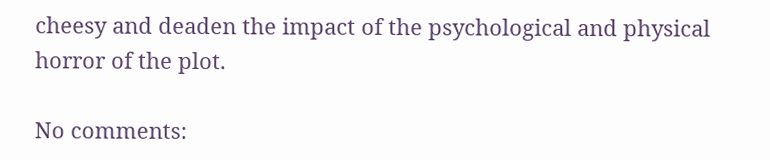cheesy and deaden the impact of the psychological and physical horror of the plot.

No comments: